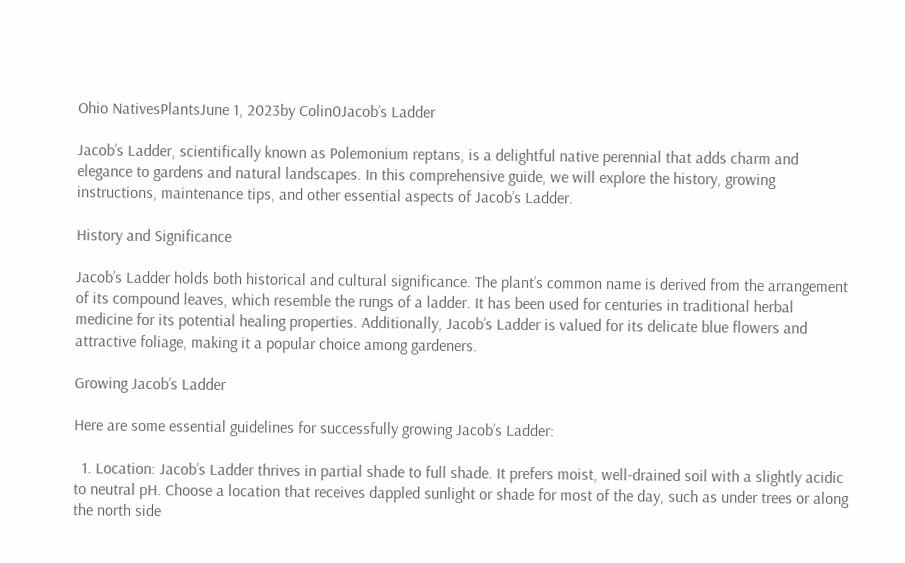Ohio NativesPlantsJune 1, 2023by Colin0Jacob’s Ladder

Jacob’s Ladder, scientifically known as Polemonium reptans, is a delightful native perennial that adds charm and elegance to gardens and natural landscapes. In this comprehensive guide, we will explore the history, growing instructions, maintenance tips, and other essential aspects of Jacob’s Ladder.

History and Significance

Jacob’s Ladder holds both historical and cultural significance. The plant’s common name is derived from the arrangement of its compound leaves, which resemble the rungs of a ladder. It has been used for centuries in traditional herbal medicine for its potential healing properties. Additionally, Jacob’s Ladder is valued for its delicate blue flowers and attractive foliage, making it a popular choice among gardeners.

Growing Jacob’s Ladder

Here are some essential guidelines for successfully growing Jacob’s Ladder:

  1. Location: Jacob’s Ladder thrives in partial shade to full shade. It prefers moist, well-drained soil with a slightly acidic to neutral pH. Choose a location that receives dappled sunlight or shade for most of the day, such as under trees or along the north side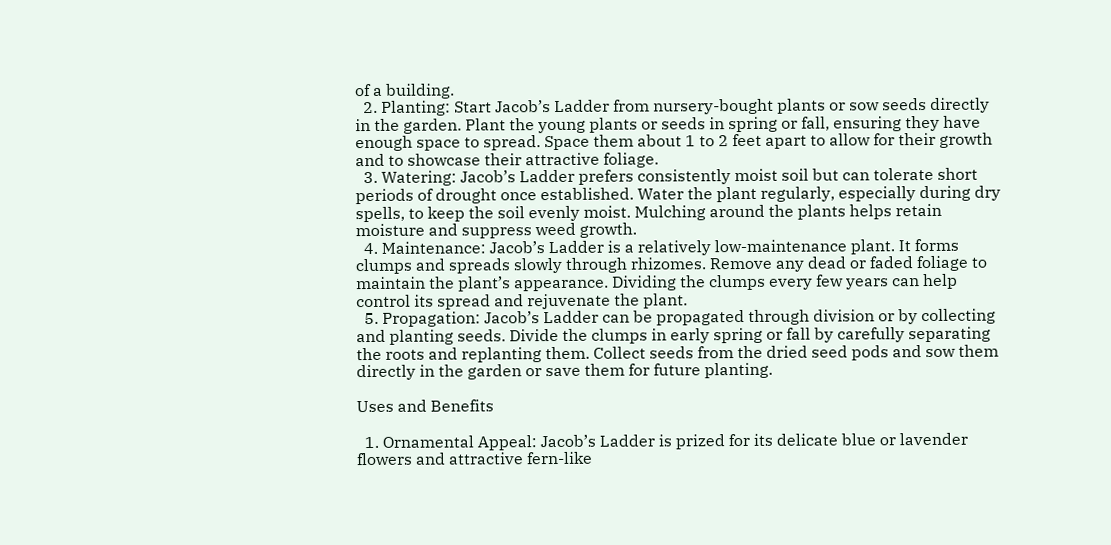of a building.
  2. Planting: Start Jacob’s Ladder from nursery-bought plants or sow seeds directly in the garden. Plant the young plants or seeds in spring or fall, ensuring they have enough space to spread. Space them about 1 to 2 feet apart to allow for their growth and to showcase their attractive foliage.
  3. Watering: Jacob’s Ladder prefers consistently moist soil but can tolerate short periods of drought once established. Water the plant regularly, especially during dry spells, to keep the soil evenly moist. Mulching around the plants helps retain moisture and suppress weed growth.
  4. Maintenance: Jacob’s Ladder is a relatively low-maintenance plant. It forms clumps and spreads slowly through rhizomes. Remove any dead or faded foliage to maintain the plant’s appearance. Dividing the clumps every few years can help control its spread and rejuvenate the plant.
  5. Propagation: Jacob’s Ladder can be propagated through division or by collecting and planting seeds. Divide the clumps in early spring or fall by carefully separating the roots and replanting them. Collect seeds from the dried seed pods and sow them directly in the garden or save them for future planting.

Uses and Benefits

  1. Ornamental Appeal: Jacob’s Ladder is prized for its delicate blue or lavender flowers and attractive fern-like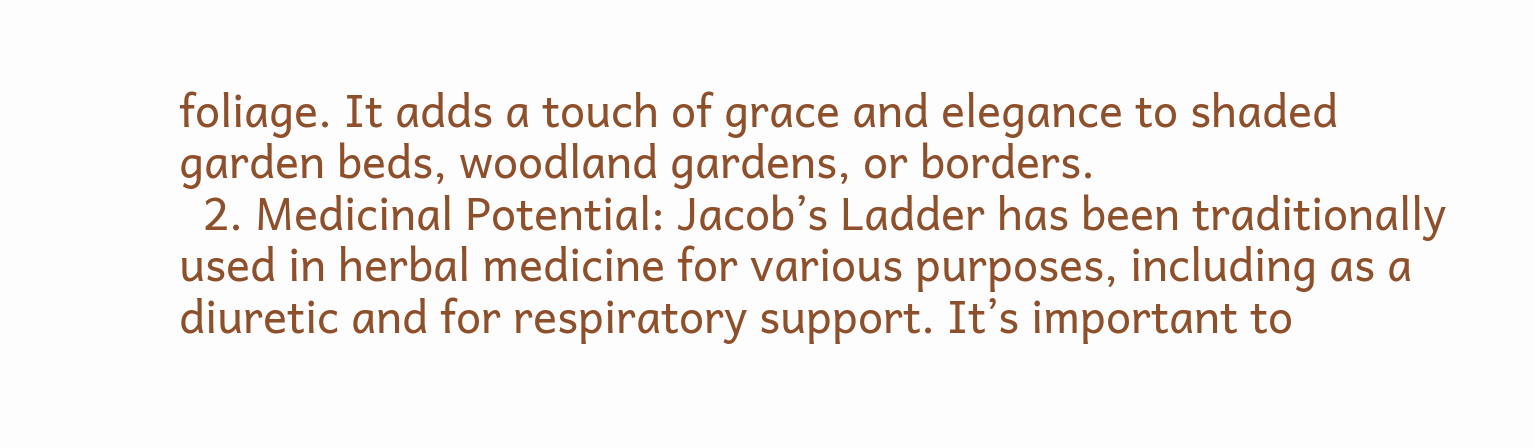foliage. It adds a touch of grace and elegance to shaded garden beds, woodland gardens, or borders.
  2. Medicinal Potential: Jacob’s Ladder has been traditionally used in herbal medicine for various purposes, including as a diuretic and for respiratory support. It’s important to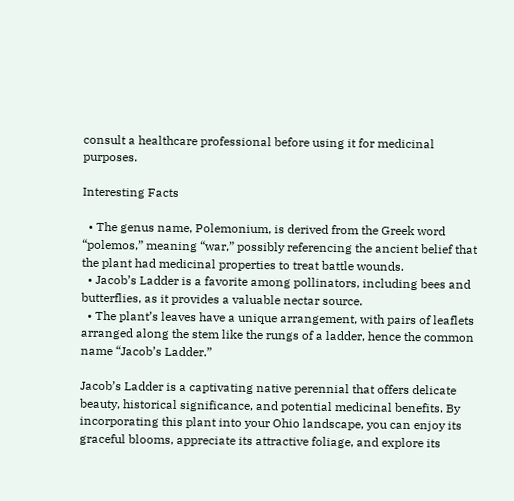consult a healthcare professional before using it for medicinal purposes.

Interesting Facts

  • The genus name, Polemonium, is derived from the Greek word “polemos,” meaning “war,” possibly referencing the ancient belief that the plant had medicinal properties to treat battle wounds.
  • Jacob’s Ladder is a favorite among pollinators, including bees and butterflies, as it provides a valuable nectar source.
  • The plant’s leaves have a unique arrangement, with pairs of leaflets arranged along the stem like the rungs of a ladder, hence the common name “Jacob’s Ladder.”

Jacob’s Ladder is a captivating native perennial that offers delicate beauty, historical significance, and potential medicinal benefits. By incorporating this plant into your Ohio landscape, you can enjoy its graceful blooms, appreciate its attractive foliage, and explore its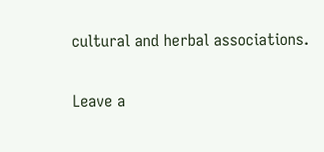cultural and herbal associations.

Leave a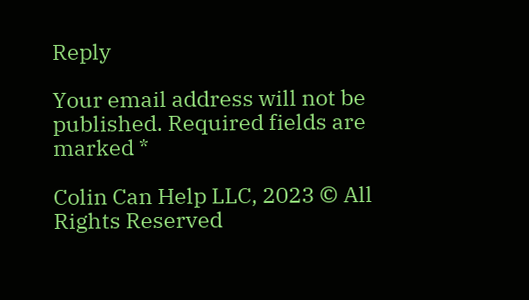Reply

Your email address will not be published. Required fields are marked *

Colin Can Help LLC, 2023 © All Rights Reserved